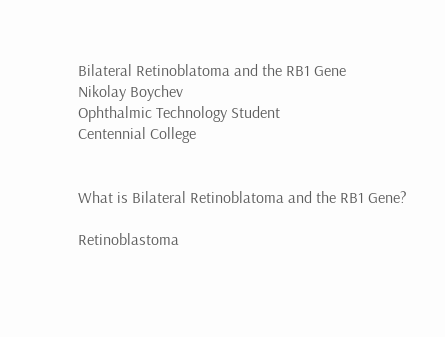Bilateral Retinoblatoma and the RB1 Gene
Nikolay Boychev
Ophthalmic Technology Student
Centennial College


What is Bilateral Retinoblatoma and the RB1 Gene?

Retinoblastoma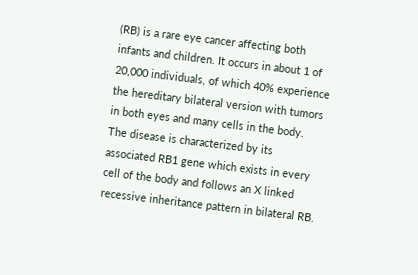(RB) is a rare eye cancer affecting both infants and children. It occurs in about 1 of 20,000 individuals, of which 40% experience the hereditary bilateral version with tumors in both eyes and many cells in the body. The disease is characterized by its associated RB1 gene which exists in every cell of the body and follows an X linked recessive inheritance pattern in bilateral RB.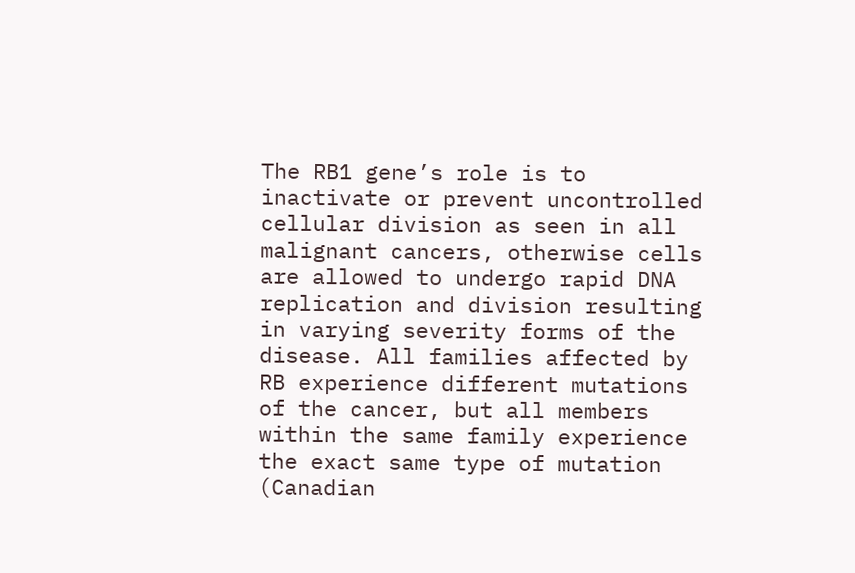The RB1 gene’s role is to inactivate or prevent uncontrolled cellular division as seen in all malignant cancers, otherwise cells are allowed to undergo rapid DNA replication and division resulting in varying severity forms of the disease. All families affected by RB experience different mutations of the cancer, but all members within the same family experience the exact same type of mutation (Canadian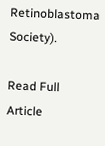Retinoblastoma Society).

Read Full Article